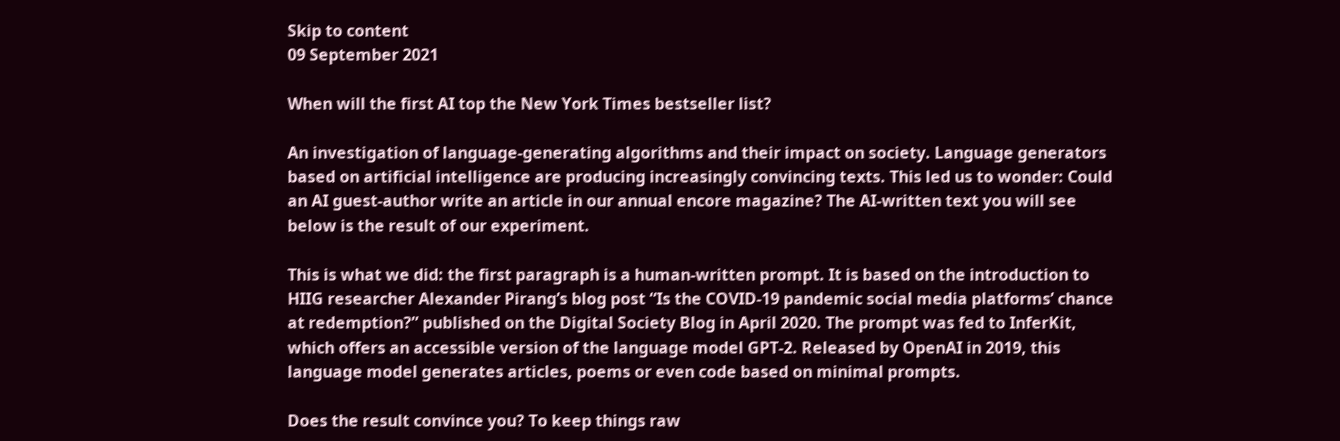Skip to content
09 September 2021

When will the first AI top the New York Times bestseller list?

An investigation of language-generating algorithms and their impact on society. Language generators based on artificial intelligence are producing increasingly convincing texts. This led us to wonder: Could an AI guest-author write an article in our annual encore magazine? The AI-written text you will see below is the result of our experiment.

This is what we did: the first paragraph is a human-written prompt. It is based on the introduction to HIIG researcher Alexander Pirang’s blog post “Is the COVID-19 pandemic social media platforms’ chance at redemption?” published on the Digital Society Blog in April 2020. The prompt was fed to InferKit, which offers an accessible version of the language model GPT-2. Released by OpenAI in 2019, this language model generates articles, poems or even code based on minimal prompts.

Does the result convince you? To keep things raw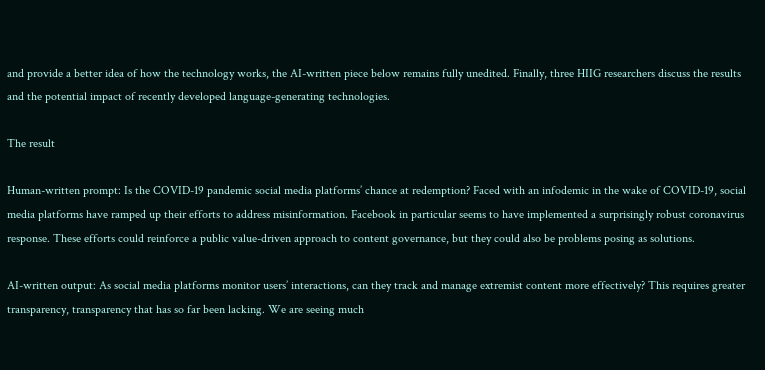and provide a better idea of how the technology works, the AI-written piece below remains fully unedited. Finally, three HIIG researchers discuss the results and the potential impact of recently developed language-generating technologies.

The result

Human-written prompt: Is the COVID-19 pandemic social media platforms’ chance at redemption? Faced with an infodemic in the wake of COVID-19, social media platforms have ramped up their efforts to address misinformation. Facebook in particular seems to have implemented a surprisingly robust coronavirus response. These efforts could reinforce a public value-driven approach to content governance, but they could also be problems posing as solutions.

AI-written output: As social media platforms monitor users’ interactions, can they track and manage extremist content more effectively? This requires greater transparency, transparency that has so far been lacking. We are seeing much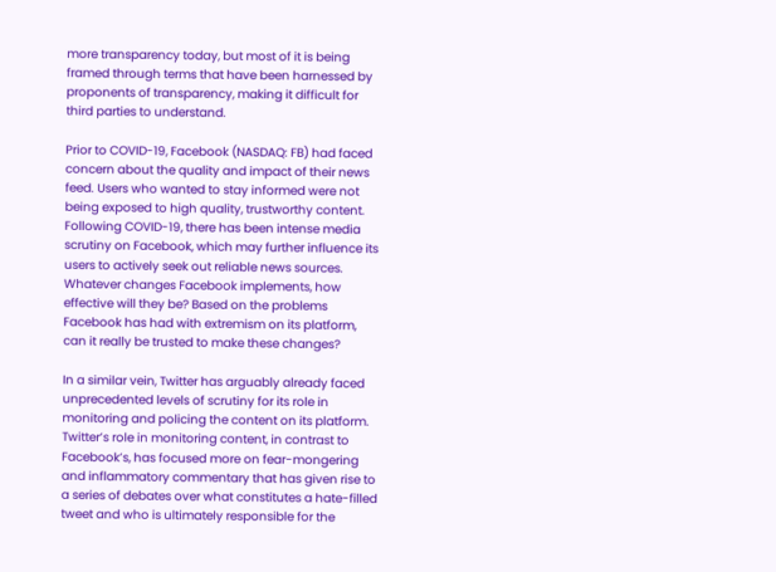more transparency today, but most of it is being framed through terms that have been harnessed by proponents of transparency, making it difficult for third parties to understand.

Prior to COVID-19, Facebook (NASDAQ: FB) had faced concern about the quality and impact of their news feed. Users who wanted to stay informed were not being exposed to high quality, trustworthy content. Following COVID-19, there has been intense media scrutiny on Facebook, which may further influence its users to actively seek out reliable news sources. Whatever changes Facebook implements, how effective will they be? Based on the problems Facebook has had with extremism on its platform, can it really be trusted to make these changes?

In a similar vein, Twitter has arguably already faced unprecedented levels of scrutiny for its role in monitoring and policing the content on its platform. Twitter’s role in monitoring content, in contrast to Facebook’s, has focused more on fear-mongering and inflammatory commentary that has given rise to a series of debates over what constitutes a hate-filled tweet and who is ultimately responsible for the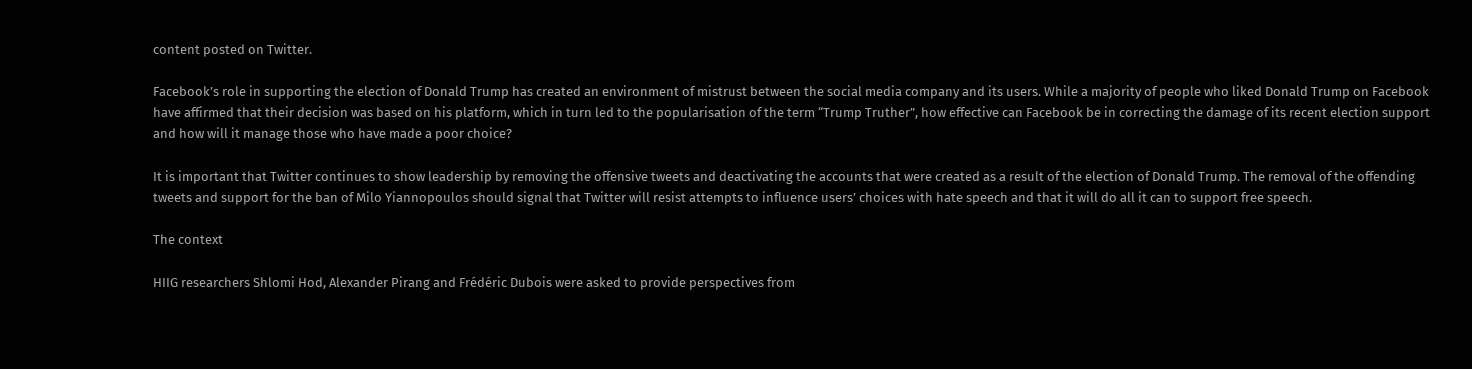content posted on Twitter.

Facebook’s role in supporting the election of Donald Trump has created an environment of mistrust between the social media company and its users. While a majority of people who liked Donald Trump on Facebook have affirmed that their decision was based on his platform, which in turn led to the popularisation of the term “Trump Truther”, how effective can Facebook be in correcting the damage of its recent election support and how will it manage those who have made a poor choice?

It is important that Twitter continues to show leadership by removing the offensive tweets and deactivating the accounts that were created as a result of the election of Donald Trump. The removal of the offending tweets and support for the ban of Milo Yiannopoulos should signal that Twitter will resist attempts to influence users’ choices with hate speech and that it will do all it can to support free speech.

The context

HIIG researchers Shlomi Hod, Alexander Pirang and Frédéric Dubois were asked to provide perspectives from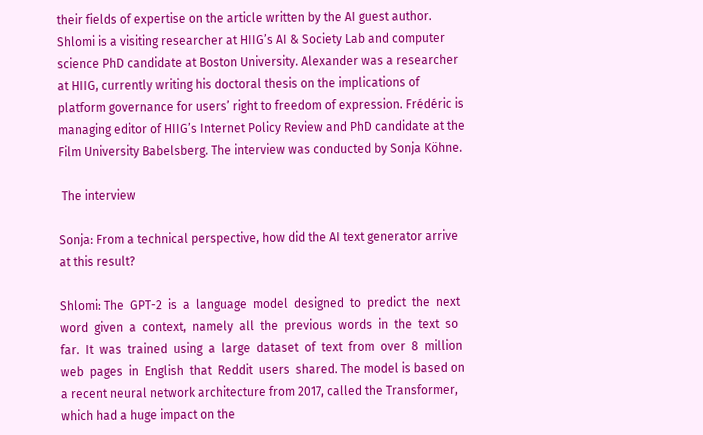their fields of expertise on the article written by the AI guest author. Shlomi is a visiting researcher at HIIG’s AI & Society Lab and computer science PhD candidate at Boston University. Alexander was a researcher at HIIG, currently writing his doctoral thesis on the implications of platform governance for users’ right to freedom of expression. Frédéric is managing editor of HIIG’s Internet Policy Review and PhD candidate at the Film University Babelsberg. The interview was conducted by Sonja Köhne.

 The interview

Sonja: From a technical perspective, how did the AI text generator arrive at this result?

Shlomi: The  GPT-2  is  a  language  model  designed  to  predict  the  next  word  given  a  context,  namely  all  the  previous  words  in  the  text  so  far.  It  was  trained  using  a  large  dataset  of  text  from  over  8  million  web  pages  in  English  that  Reddit  users  shared. The model is based on a recent neural network architecture from 2017, called the Transformer, which had a huge impact on the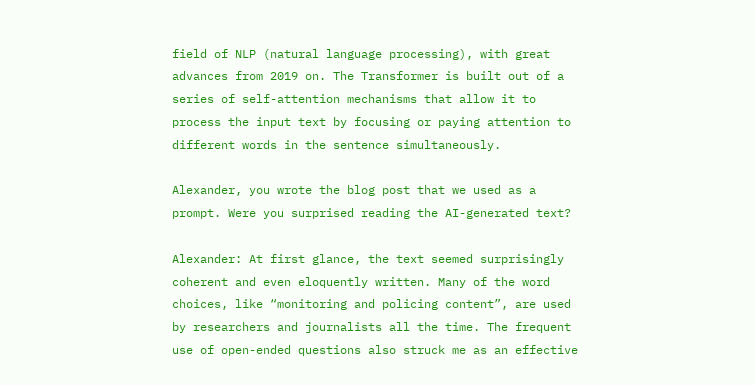field of NLP (natural language processing), with great advances from 2019 on. The Transformer is built out of a series of self-attention mechanisms that allow it to process the input text by focusing or paying attention to different words in the sentence simultaneously.

Alexander, you wrote the blog post that we used as a prompt. Were you surprised reading the AI-generated text?

Alexander: At first glance, the text seemed surprisingly coherent and even eloquently written. Many of the word choices, like “monitoring and policing content”, are used by researchers and journalists all the time. The frequent use of open-ended questions also struck me as an effective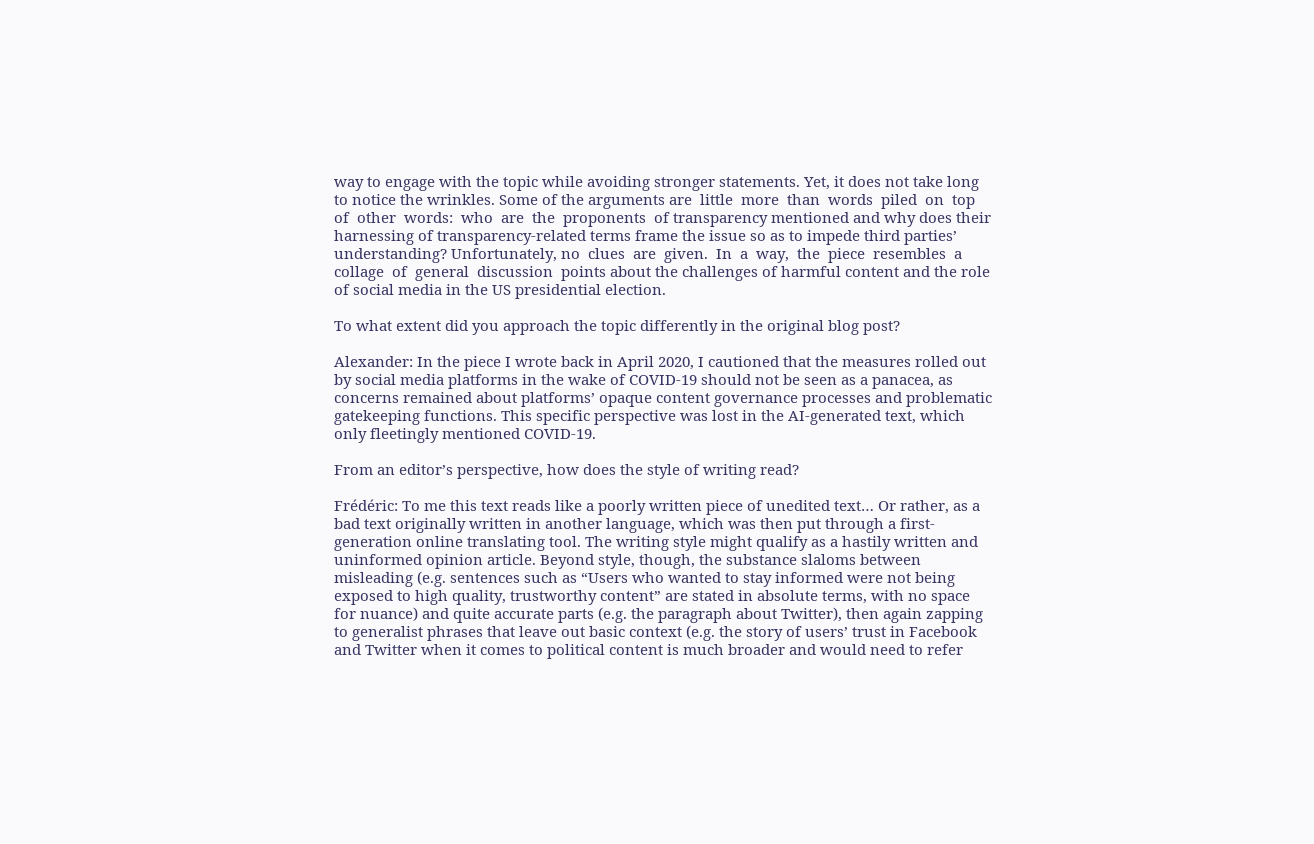way to engage with the topic while avoiding stronger statements. Yet, it does not take long to notice the wrinkles. Some of the arguments are  little  more  than  words  piled  on  top  of  other  words:  who  are  the  proponents  of transparency mentioned and why does their harnessing of transparency-related terms frame the issue so as to impede third parties’ understanding? Unfortunately, no  clues  are  given.  In  a  way,  the  piece  resembles  a  collage  of  general  discussion  points about the challenges of harmful content and the role of social media in the US presidential election.

To what extent did you approach the topic differently in the original blog post?

Alexander: In the piece I wrote back in April 2020, I cautioned that the measures rolled out by social media platforms in the wake of COVID-19 should not be seen as a panacea, as concerns remained about platforms’ opaque content governance processes and problematic gatekeeping functions. This specific perspective was lost in the AI-generated text, which only fleetingly mentioned COVID-19.

From an editor’s perspective, how does the style of writing read?

Frédéric: To me this text reads like a poorly written piece of unedited text… Or rather, as a bad text originally written in another language, which was then put through a first-generation online translating tool. The writing style might qualify as a hastily written and uninformed opinion article. Beyond style, though, the substance slaloms between misleading (e.g. sentences such as “Users who wanted to stay informed were not being exposed to high quality, trustworthy content” are stated in absolute terms, with no space for nuance) and quite accurate parts (e.g. the paragraph about Twitter), then again zapping to generalist phrases that leave out basic context (e.g. the story of users’ trust in Facebook and Twitter when it comes to political content is much broader and would need to refer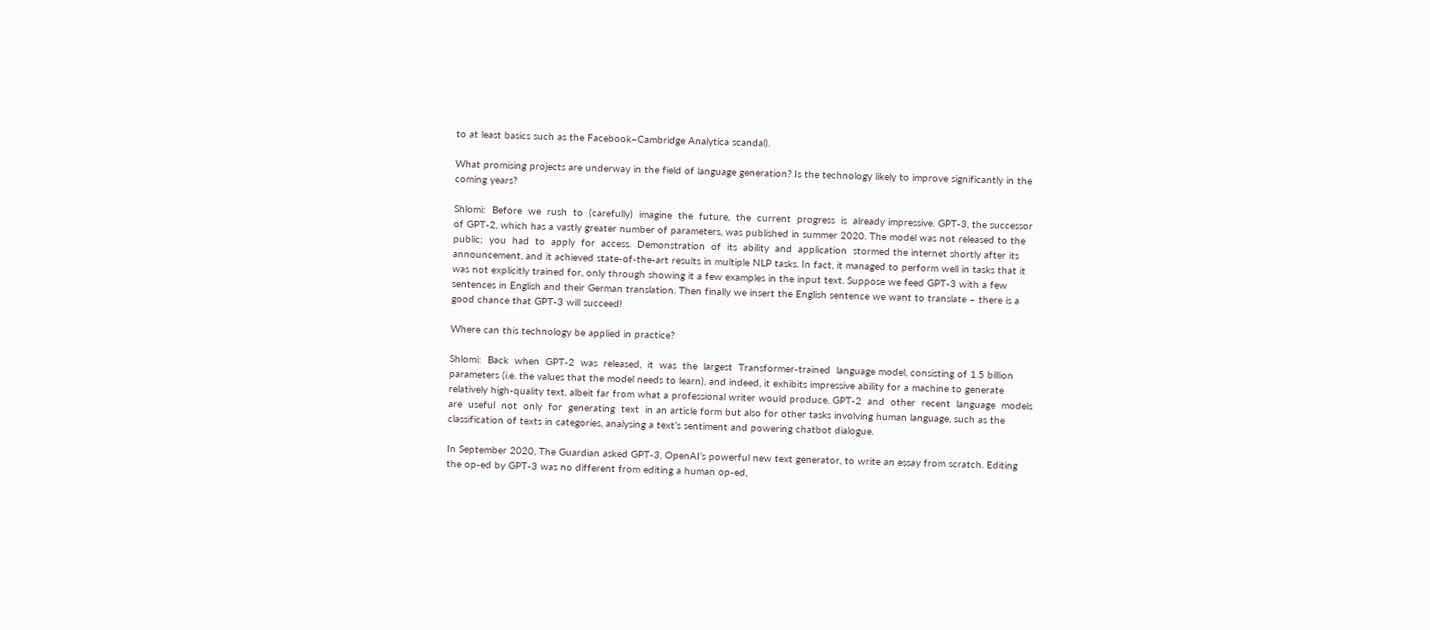to at least basics such as the Facebook–Cambridge Analytica scandal).

What promising projects are underway in the field of language generation? Is the technology likely to improve significantly in the coming years?

Shlomi:  Before  we  rush  to  (carefully)  imagine  the  future,  the  current  progress  is  already impressive. GPT-3, the successor of GPT-2, which has a vastly greater number of parameters, was published in summer 2020. The model was not released to the public;  you  had  to  apply  for  access.  Demonstration  of  its  ability  and  application  stormed the internet shortly after its announcement, and it achieved state-of-the-art results in multiple NLP tasks. In fact, it managed to perform well in tasks that it was not explicitly trained for, only through showing it a few examples in the input text. Suppose we feed GPT-3 with a few sentences in English and their German translation. Then finally we insert the English sentence we want to translate – there is a good chance that GPT-3 will succeed!

Where can this technology be applied in practice?

Shlomi:  Back  when  GPT-2  was  released,  it  was  the  largest  Transformer-trained  language model, consisting of 1.5 billion parameters (i.e. the values that the model needs to learn), and indeed, it exhibits impressive ability for a machine to generate relatively high-quality text, albeit far from what a professional writer would produce. GPT-2  and  other  recent  language  models  are  useful  not  only  for  generating  text  in an article form but also for other tasks involving human language, such as the classification of texts in categories, analysing a text’s sentiment and powering chatbot dialogue.

In September 2020, The Guardian asked GPT-3, OpenAI’s powerful new text generator, to write an essay from scratch. Editing the op-ed by GPT-3 was no different from editing a human op-ed,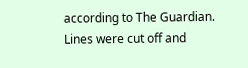according to The Guardian. Lines were cut off and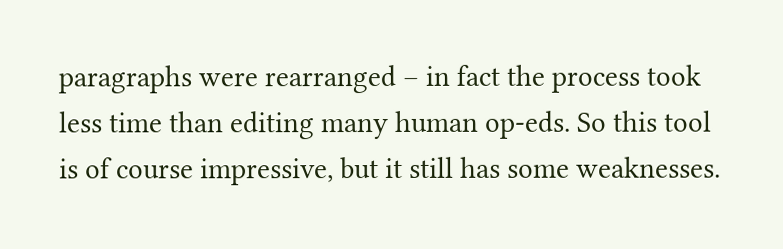paragraphs were rearranged – in fact the process took less time than editing many human op-eds. So this tool is of course impressive, but it still has some weaknesses.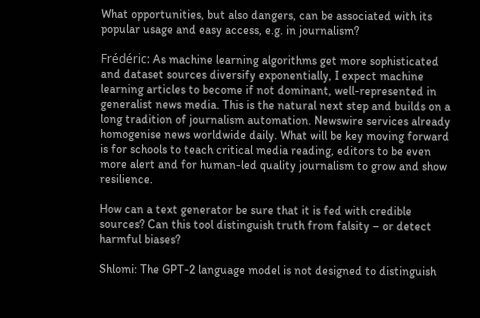What opportunities, but also dangers, can be associated with its popular usage and easy access, e.g. in journalism?

Frédéric: As machine learning algorithms get more sophisticated and dataset sources diversify exponentially, I expect machine learning articles to become if not dominant, well-represented in generalist news media. This is the natural next step and builds on a long tradition of journalism automation. Newswire services already homogenise news worldwide daily. What will be key moving forward is for schools to teach critical media reading, editors to be even more alert and for human-led quality journalism to grow and show resilience.

How can a text generator be sure that it is fed with credible sources? Can this tool distinguish truth from falsity – or detect harmful biases?

Shlomi: The GPT-2 language model is not designed to distinguish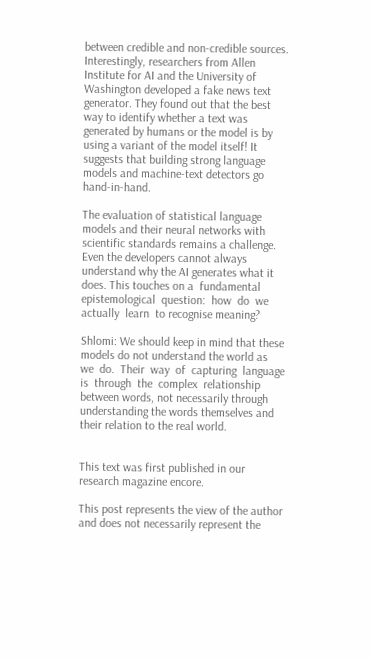between credible and non-credible sources. Interestingly, researchers from Allen Institute for AI and the University of Washington developed a fake news text generator. They found out that the best way to identify whether a text was generated by humans or the model is by using a variant of the model itself! It suggests that building strong language models and machine-text detectors go hand-in-hand.

The evaluation of statistical language models and their neural networks with scientific standards remains a challenge. Even the developers cannot always understand why the AI generates what it does. This touches on a  fundamental  epistemological  question:  how  do  we  actually  learn  to recognise meaning?

Shlomi: We should keep in mind that these models do not understand the world as  we  do.  Their  way  of  capturing  language  is  through  the  complex  relationship  between words, not necessarily through understanding the words themselves and their relation to the real world.


This text was first published in our research magazine encore.

This post represents the view of the author and does not necessarily represent the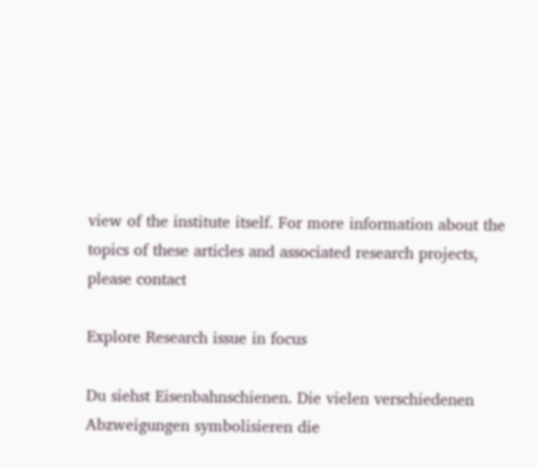view of the institute itself. For more information about the topics of these articles and associated research projects, please contact

Explore Research issue in focus

Du siehst Eisenbahnschienen. Die vielen verschiedenen Abzweigungen symbolisieren die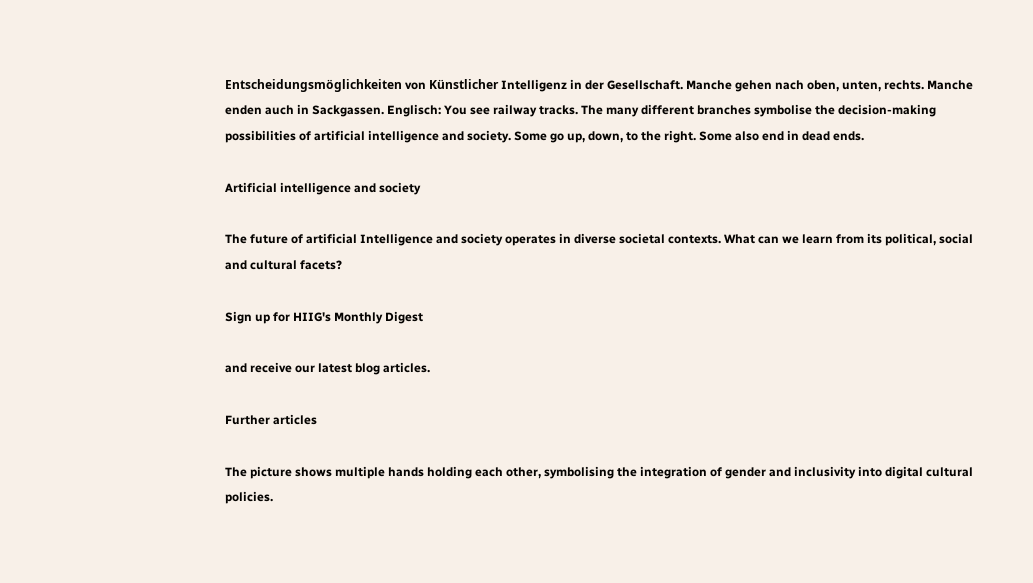Entscheidungsmöglichkeiten von Künstlicher Intelligenz in der Gesellschaft. Manche gehen nach oben, unten, rechts. Manche enden auch in Sackgassen. Englisch: You see railway tracks. The many different branches symbolise the decision-making possibilities of artificial intelligence and society. Some go up, down, to the right. Some also end in dead ends.

Artificial intelligence and society

The future of artificial Intelligence and society operates in diverse societal contexts. What can we learn from its political, social and cultural facets?

Sign up for HIIG's Monthly Digest

and receive our latest blog articles.

Further articles

The picture shows multiple hands holding each other, symbolising the integration of gender and inclusivity into digital cultural policies.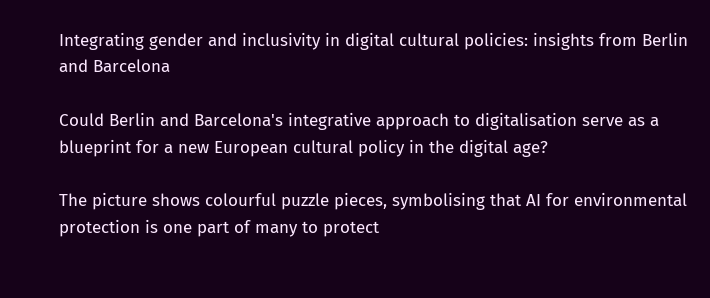Integrating gender and inclusivity in digital cultural policies: insights from Berlin and Barcelona

Could Berlin and Barcelona's integrative approach to digitalisation serve as a blueprint for a new European cultural policy in the digital age?

The picture shows colourful puzzle pieces, symbolising that AI for environmental protection is one part of many to protect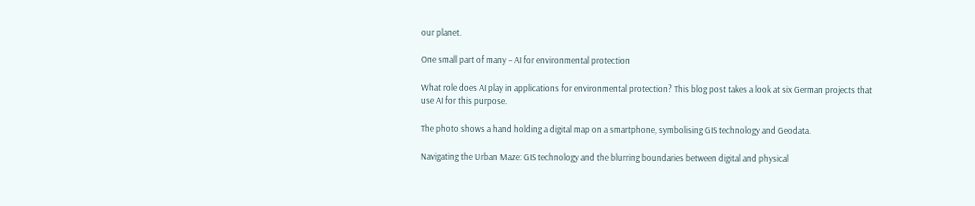our planet.

One small part of many – AI for environmental protection

What role does AI play in applications for environmental protection? This blog post takes a look at six German projects that use AI for this purpose.

The photo shows a hand holding a digital map on a smartphone, symbolising GIS technology and Geodata.

Navigating the Urban Maze: GIS technology and the blurring boundaries between digital and physical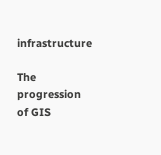infrastructure

The progression of GIS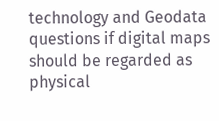technology and Geodata questions if digital maps should be regarded as physical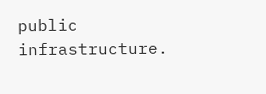public infrastructure.